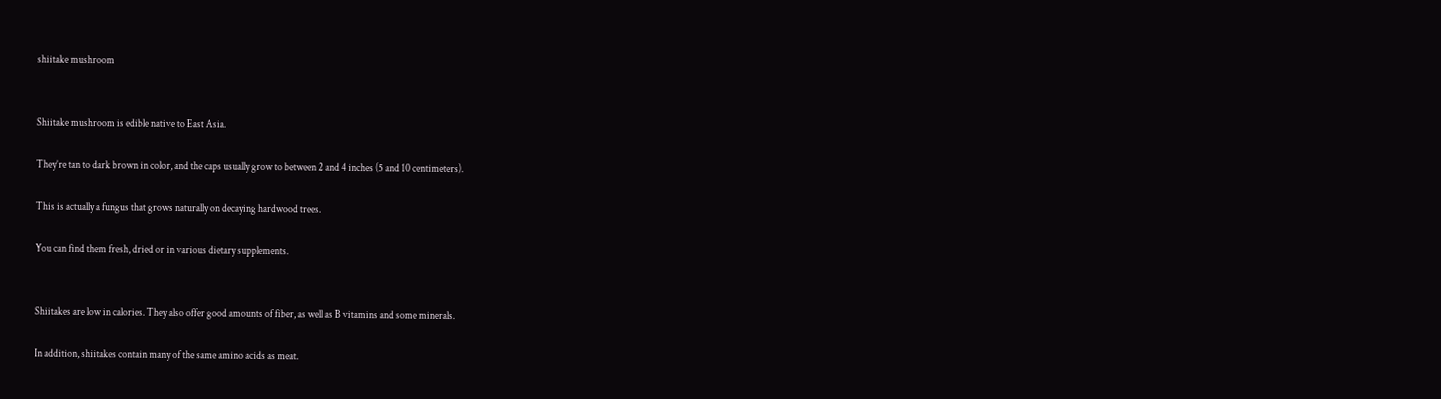shiitake mushroom


Shiitake mushroom is edible native to East Asia.

They’re tan to dark brown in color, and the caps usually grow to between 2 and 4 inches (5 and 10 centimeters).

This is actually a fungus that grows naturally on decaying hardwood trees.

You can find them fresh, dried or in various dietary supplements.


Shiitakes are low in calories. They also offer good amounts of fiber, as well as B vitamins and some minerals.

In addition, shiitakes contain many of the same amino acids as meat.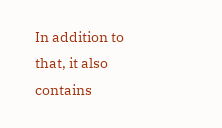In addition to that, it also contains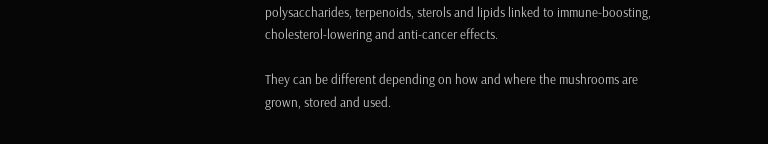polysaccharides, terpenoids, sterols and lipids linked to immune-boosting, cholesterol-lowering and anti-cancer effects.

They can be different depending on how and where the mushrooms are grown, stored and used.